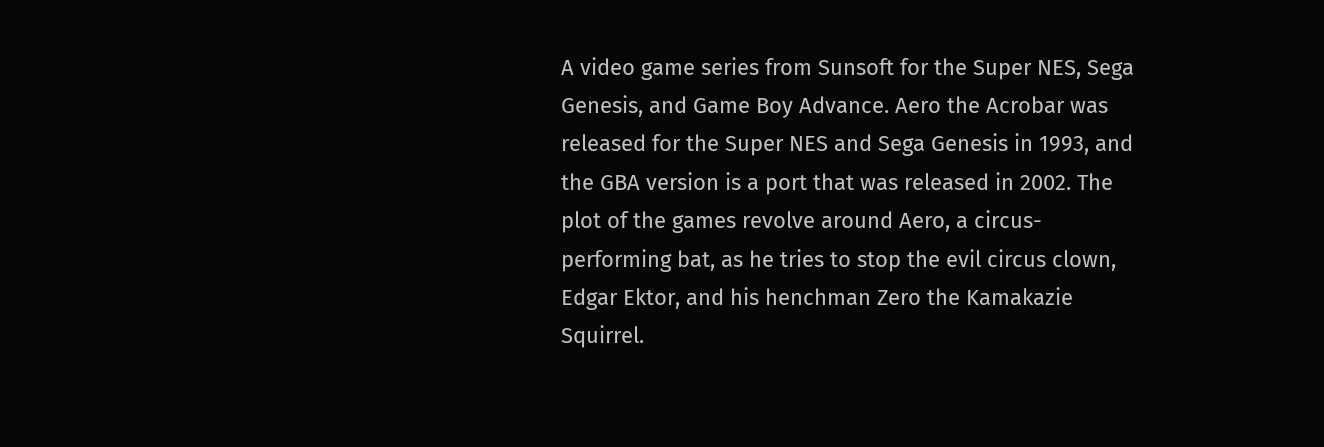A video game series from Sunsoft for the Super NES, Sega Genesis, and Game Boy Advance. Aero the Acrobar was released for the Super NES and Sega Genesis in 1993, and the GBA version is a port that was released in 2002. The plot of the games revolve around Aero, a circus-performing bat, as he tries to stop the evil circus clown, Edgar Ektor, and his henchman Zero the Kamakazie Squirrel.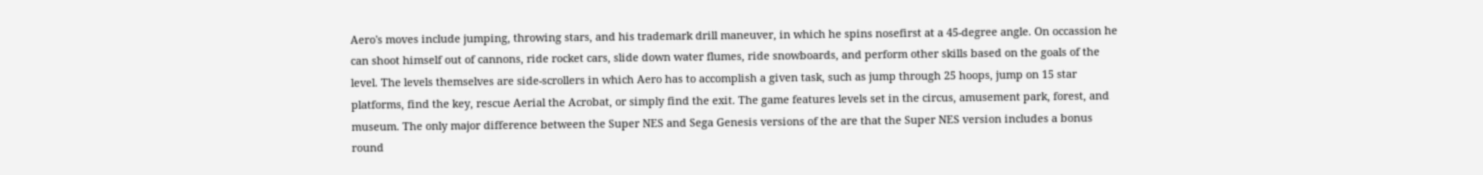Aero's moves include jumping, throwing stars, and his trademark drill maneuver, in which he spins nosefirst at a 45-degree angle. On occassion he can shoot himself out of cannons, ride rocket cars, slide down water flumes, ride snowboards, and perform other skills based on the goals of the level. The levels themselves are side-scrollers in which Aero has to accomplish a given task, such as jump through 25 hoops, jump on 15 star platforms, find the key, rescue Aerial the Acrobat, or simply find the exit. The game features levels set in the circus, amusement park, forest, and museum. The only major difference between the Super NES and Sega Genesis versions of the are that the Super NES version includes a bonus round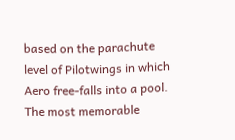based on the parachute level of Pilotwings in which Aero free-falls into a pool. The most memorable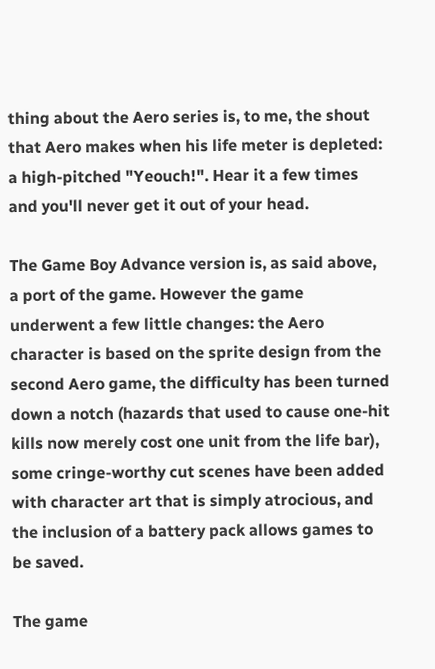thing about the Aero series is, to me, the shout that Aero makes when his life meter is depleted: a high-pitched "Yeouch!". Hear it a few times and you'll never get it out of your head.

The Game Boy Advance version is, as said above, a port of the game. However the game underwent a few little changes: the Aero character is based on the sprite design from the second Aero game, the difficulty has been turned down a notch (hazards that used to cause one-hit kills now merely cost one unit from the life bar), some cringe-worthy cut scenes have been added with character art that is simply atrocious, and the inclusion of a battery pack allows games to be saved.

The game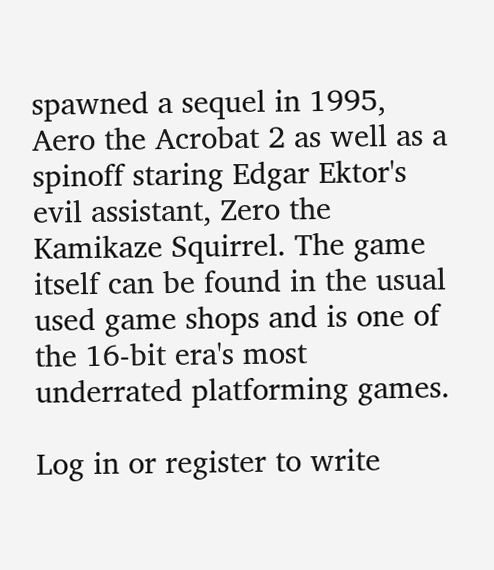spawned a sequel in 1995, Aero the Acrobat 2 as well as a spinoff staring Edgar Ektor's evil assistant, Zero the Kamikaze Squirrel. The game itself can be found in the usual used game shops and is one of the 16-bit era's most underrated platforming games.

Log in or register to write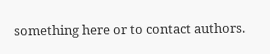something here or to contact authors.